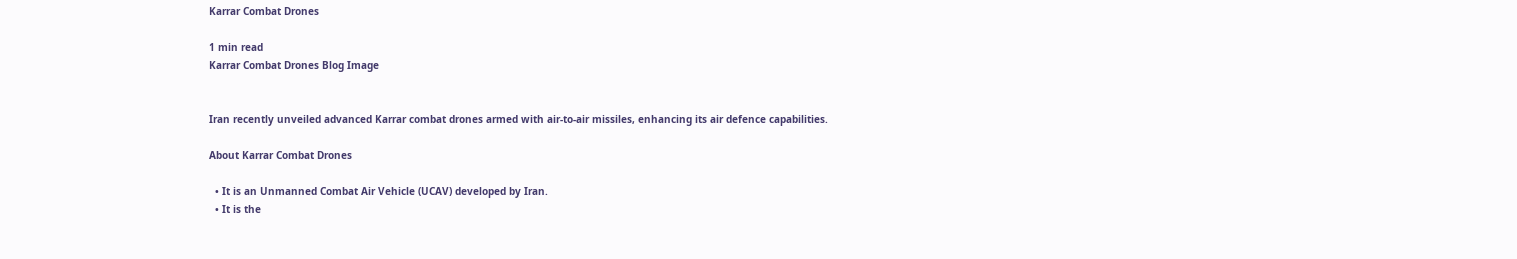Karrar Combat Drones

1 min read
Karrar Combat Drones Blog Image


Iran recently unveiled advanced Karrar combat drones armed with air-to-air missiles, enhancing its air defence capabilities.

About Karrar Combat Drones

  • It is an Unmanned Combat Air Vehicle (UCAV) developed by Iran.
  • It is the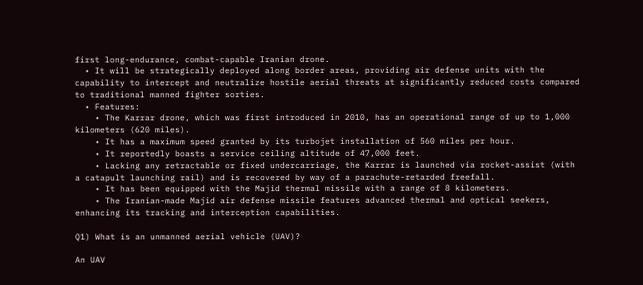first long-endurance, combat-capable Iranian drone.
  • It will be strategically deployed along border areas, providing air defense units with the capability to intercept and neutralize hostile aerial threats at significantly reduced costs compared to traditional manned fighter sorties.
  • Features:
    • The Karrar drone, which was first introduced in 2010, has an operational range of up to 1,000 kilometers (620 miles).
    • It has a maximum speed granted by its turbojet installation of 560 miles per hour.
    • It reportedly boasts a service ceiling altitude of 47,000 feet.
    • Lacking any retractable or fixed undercarriage, the Karrar is launched via rocket-assist (with a catapult launching rail) and is recovered by way of a parachute-retarded freefall.
    • It has been equipped with the Majid thermal missile with a range of 8 kilometers.
    • The Iranian-made Majid air defense missile features advanced thermal and optical seekers, enhancing its tracking and interception capabilities.

Q1) What is an unmanned aerial vehicle (UAV)?

An UAV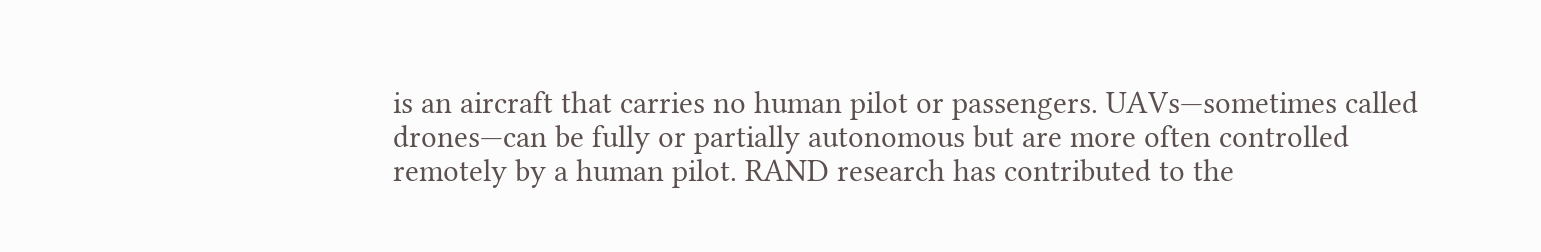is an aircraft that carries no human pilot or passengers. UAVs—sometimes called drones—can be fully or partially autonomous but are more often controlled remotely by a human pilot. RAND research has contributed to the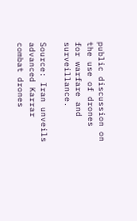public discussion on the use of drones for warfare and surveillance.

Source: Iran unveils advanced Karrar combat drones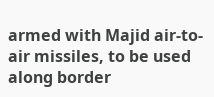armed with Majid air-to-air missiles, to be used along border